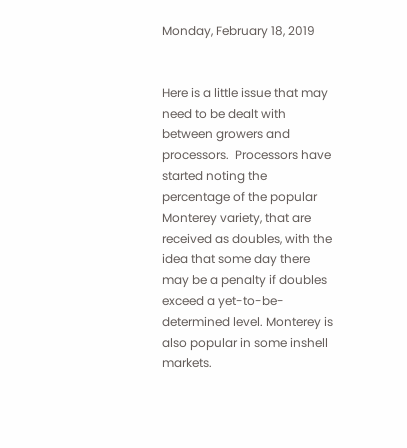Monday, February 18, 2019


Here is a little issue that may need to be dealt with between growers and processors.  Processors have started noting the percentage of the popular Monterey variety, that are received as doubles, with the idea that some day there may be a penalty if doubles exceed a yet-to-be-determined level. Monterey is also popular in some inshell markets.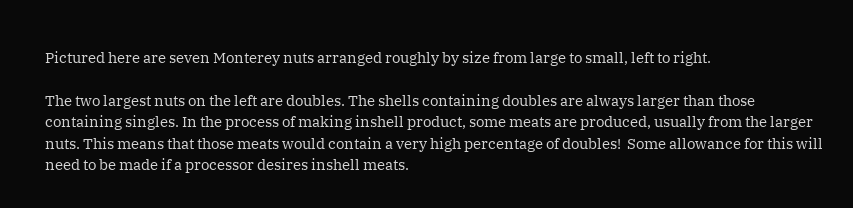Pictured here are seven Monterey nuts arranged roughly by size from large to small, left to right.

The two largest nuts on the left are doubles. The shells containing doubles are always larger than those containing singles. In the process of making inshell product, some meats are produced, usually from the larger nuts. This means that those meats would contain a very high percentage of doubles!  Some allowance for this will need to be made if a processor desires inshell meats.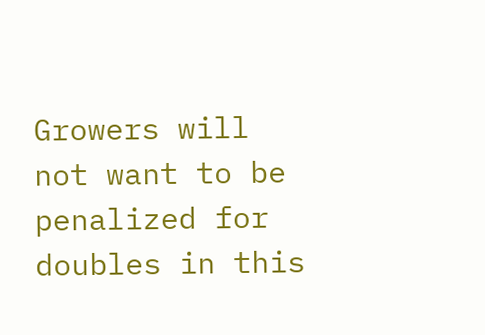Growers will not want to be penalized for doubles in this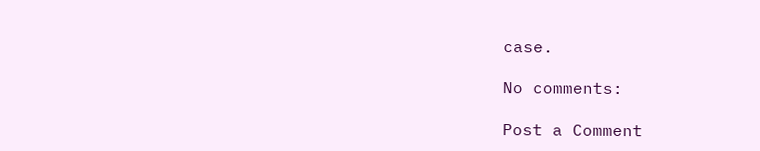case.

No comments:

Post a Comment